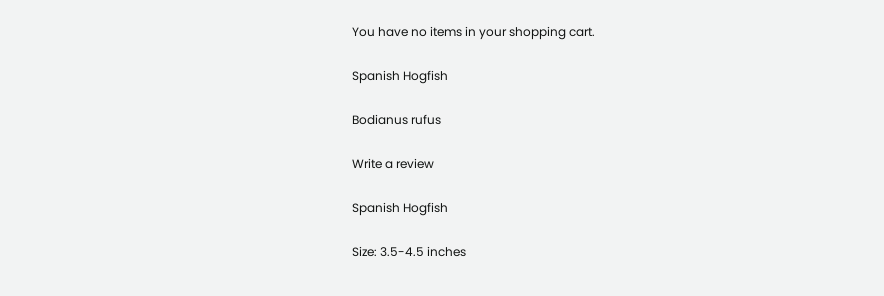You have no items in your shopping cart.

Spanish Hogfish

Bodianus rufus

Write a review

Spanish Hogfish

Size: 3.5-4.5 inches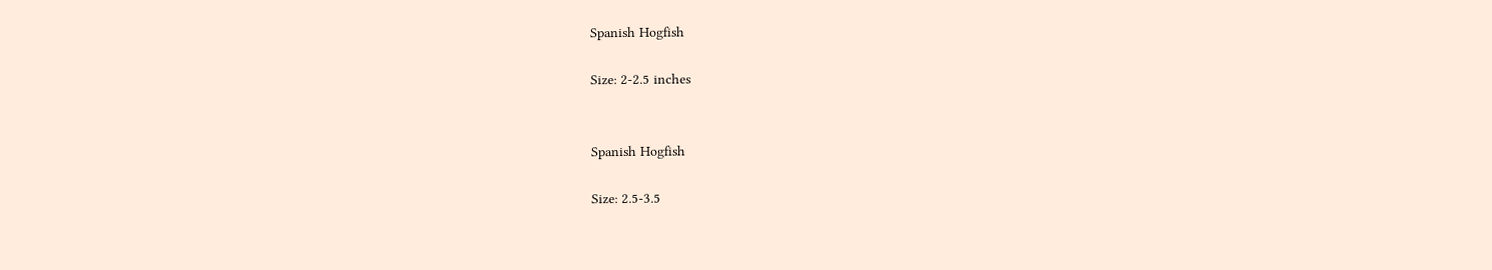Spanish Hogfish

Size: 2-2.5 inches


Spanish Hogfish

Size: 2.5-3.5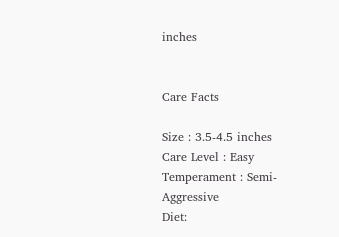inches


Care Facts

Size : 3.5-4.5 inches
Care Level : Easy
Temperament : Semi-Aggressive
Diet: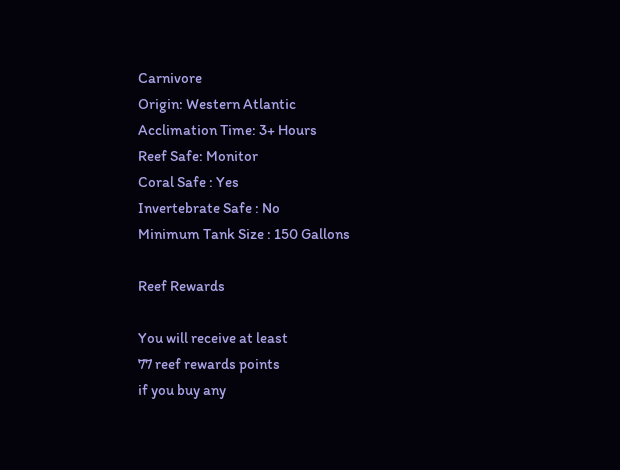Carnivore
Origin: Western Atlantic
Acclimation Time: 3+ Hours
Reef Safe: Monitor
Coral Safe : Yes
Invertebrate Safe : No
Minimum Tank Size : 150 Gallons

Reef Rewards

You will receive at least
77 reef rewards points
if you buy any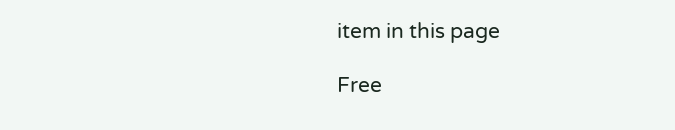item in this page

Free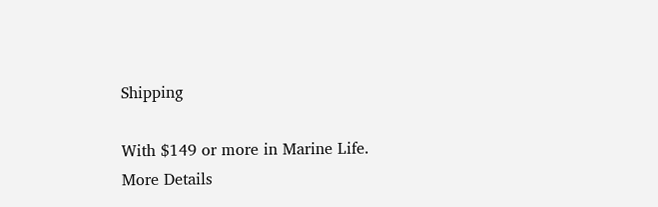Shipping

With $149 or more in Marine Life.
More Details